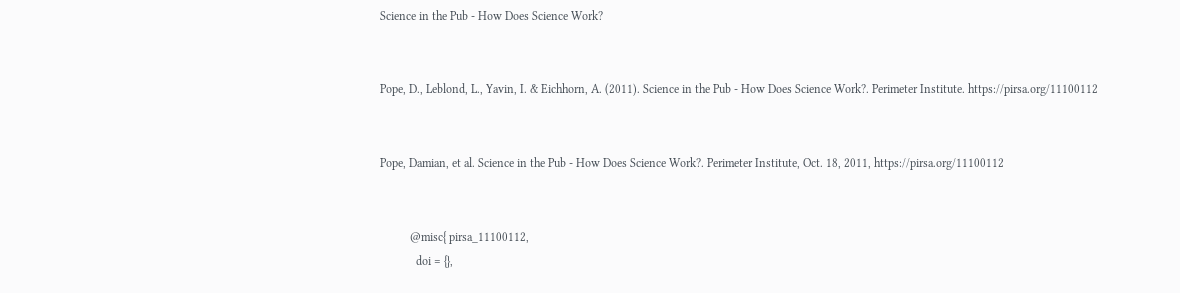Science in the Pub - How Does Science Work?


Pope, D., Leblond, L., Yavin, I. & Eichhorn, A. (2011). Science in the Pub - How Does Science Work?. Perimeter Institute. https://pirsa.org/11100112


Pope, Damian, et al. Science in the Pub - How Does Science Work?. Perimeter Institute, Oct. 18, 2011, https://pirsa.org/11100112


          @misc{ pirsa_11100112,
            doi = {},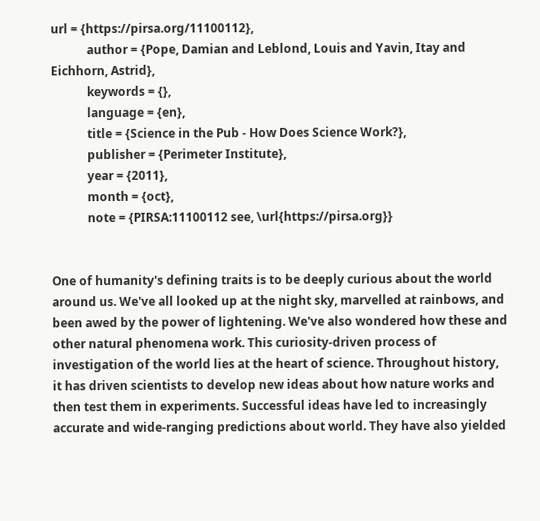url = {https://pirsa.org/11100112},
            author = {Pope, Damian and Leblond, Louis and Yavin, Itay and Eichhorn, Astrid},
            keywords = {},
            language = {en},
            title = {Science in the Pub - How Does Science Work?},
            publisher = {Perimeter Institute},
            year = {2011},
            month = {oct},
            note = {PIRSA:11100112 see, \url{https://pirsa.org}}


One of humanity's defining traits is to be deeply curious about the world around us. We've all looked up at the night sky, marvelled at rainbows, and been awed by the power of lightening. We've also wondered how these and other natural phenomena work. This curiosity-driven process of investigation of the world lies at the heart of science. Throughout history, it has driven scientists to develop new ideas about how nature works and then test them in experiments. Successful ideas have led to increasingly accurate and wide-ranging predictions about world. They have also yielded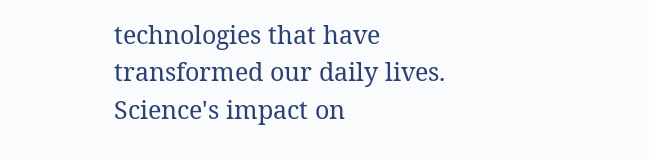technologies that have transformed our daily lives. Science's impact on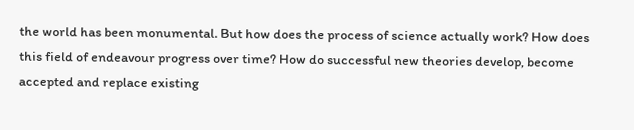the world has been monumental. But how does the process of science actually work? How does this field of endeavour progress over time? How do successful new theories develop, become accepted and replace existing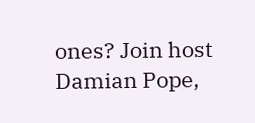ones? Join host Damian Pope,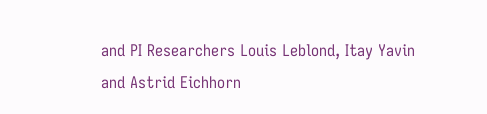and PI Researchers Louis Leblond, Itay Yavin and Astrid Eichhorn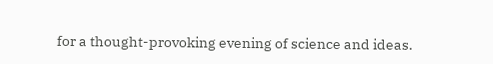for a thought-provoking evening of science and ideas.